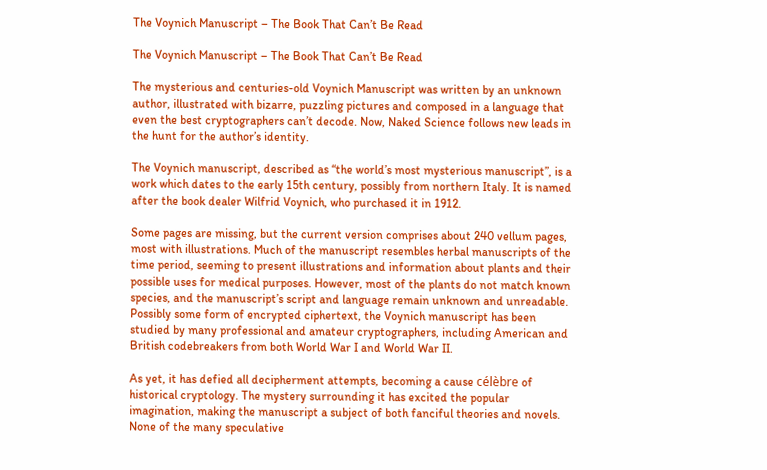The Voynich Manuscript – The Book That Can’t Be Read

The Voynich Manuscript – The Book That Can’t Be Read

The mysterious and centuries-old Voynich Manuscript was written by an unknown author, illustrated with bizarre, puzzling pictures and composed in a language that even the best cryptographers can’t decode. Now, Naked Science follows new leads in the hunt for the author’s identity.

The Voynich manuscript, described as “the world’s most mysterious manuscript”, is a work which dates to the early 15th century, possibly from northern Italy. It is named after the book dealer Wilfrid Voynich, who purchased it in 1912.

Some pages are missing, but the current version comprises about 240 vellum pages, most with illustrations. Much of the manuscript resembles herbal manuscripts of the time period, seeming to present illustrations and information about plants and their possible uses for medical purposes. However, most of the plants do not match known species, and the manuscript’s script and language remain unknown and unreadable. Possibly some form of encrypted ciphertext, the Voynich manuscript has been studied by many professional and amateur cryptographers, including American and British codebreakers from both World War I and World War II.

As yet, it has defied all decipherment attempts, becoming a cause célèbre of historical cryptology. The mystery surrounding it has excited the popular imagination, making the manuscript a subject of both fanciful theories and novels. None of the many speculative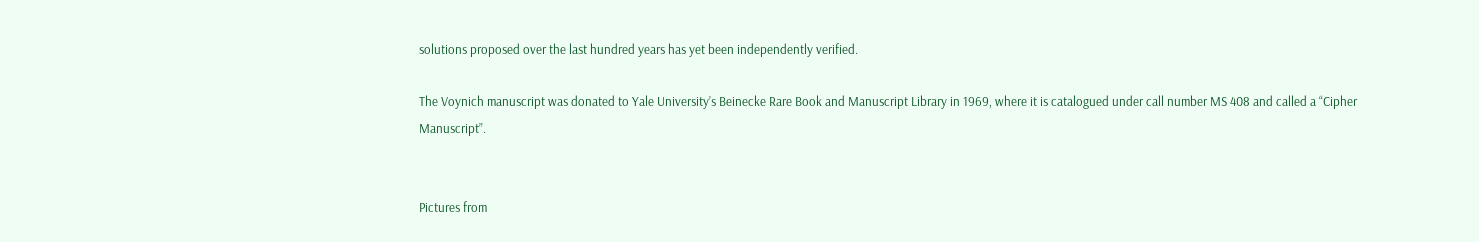solutions proposed over the last hundred years has yet been independently verified.

The Voynich manuscript was donated to Yale University’s Beinecke Rare Book and Manuscript Library in 1969, where it is catalogued under call number MS 408 and called a “Cipher Manuscript”.


Pictures from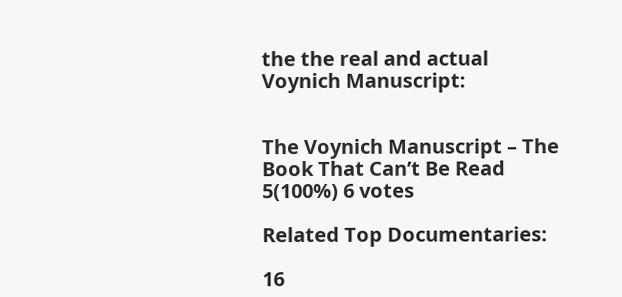the the real and actual Voynich Manuscript:


The Voynich Manuscript – The Book That Can’t Be Read
5(100%) 6 votes

Related Top Documentaries:

16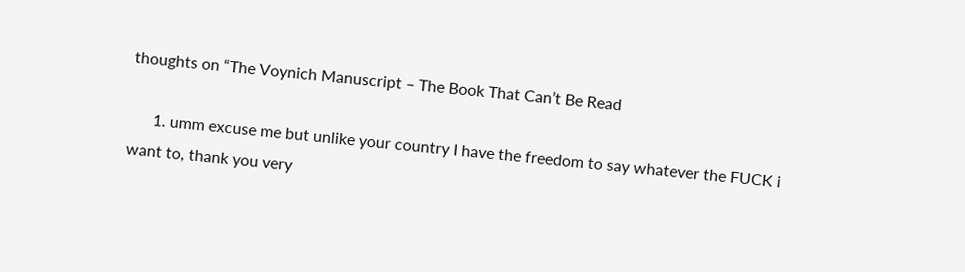thoughts on “The Voynich Manuscript – The Book That Can’t Be Read

      1. umm excuse me but unlike your country I have the freedom to say whatever the FUCK i want to, thank you very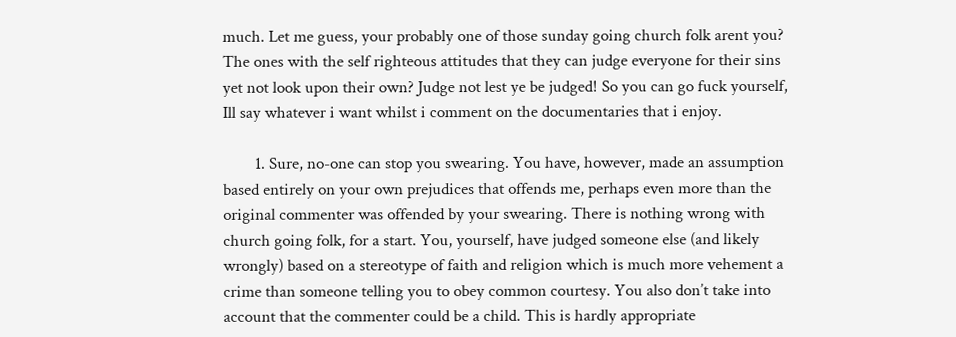much. Let me guess, your probably one of those sunday going church folk arent you? The ones with the self righteous attitudes that they can judge everyone for their sins yet not look upon their own? Judge not lest ye be judged! So you can go fuck yourself, Ill say whatever i want whilst i comment on the documentaries that i enjoy.

        1. Sure, no-one can stop you swearing. You have, however, made an assumption based entirely on your own prejudices that offends me, perhaps even more than the original commenter was offended by your swearing. There is nothing wrong with church going folk, for a start. You, yourself, have judged someone else (and likely wrongly) based on a stereotype of faith and religion which is much more vehement a crime than someone telling you to obey common courtesy. You also don’t take into account that the commenter could be a child. This is hardly appropriate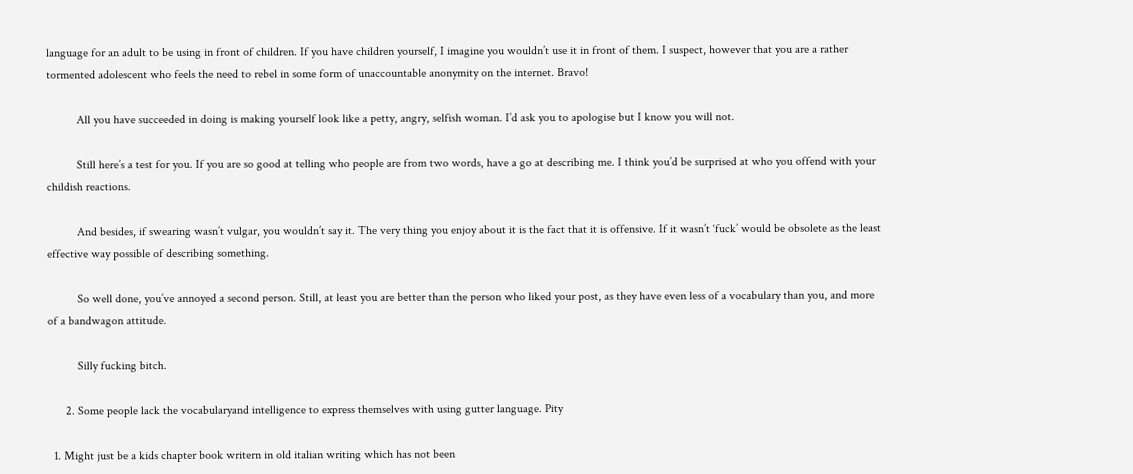language for an adult to be using in front of children. If you have children yourself, I imagine you wouldn’t use it in front of them. I suspect, however that you are a rather tormented adolescent who feels the need to rebel in some form of unaccountable anonymity on the internet. Bravo!

          All you have succeeded in doing is making yourself look like a petty, angry, selfish woman. I’d ask you to apologise but I know you will not.

          Still here’s a test for you. If you are so good at telling who people are from two words, have a go at describing me. I think you’d be surprised at who you offend with your childish reactions.

          And besides, if swearing wasn’t vulgar, you wouldn’t say it. The very thing you enjoy about it is the fact that it is offensive. If it wasn’t ‘fuck’ would be obsolete as the least effective way possible of describing something.

          So well done, you’ve annoyed a second person. Still, at least you are better than the person who liked your post, as they have even less of a vocabulary than you, and more of a bandwagon attitude.

          Silly fucking bitch.

      2. Some people lack the vocabularyand intelligence to express themselves with using gutter language. Pity

  1. Might just be a kids chapter book writern in old italian writing which has not been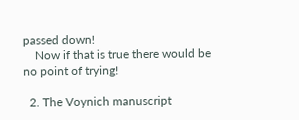passed down!
    Now if that is true there would be no point of trying!

  2. The Voynich manuscript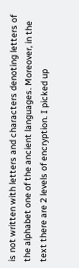is not written with letters and characters denoting letters of the alphabet one of the ancient languages. Moreover, in the text there are 2 levels of encryption. I picked up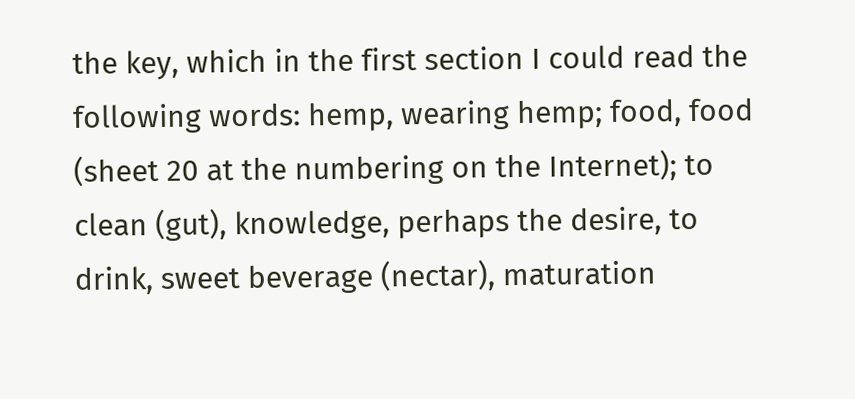the key, which in the first section I could read the following words: hemp, wearing hemp; food, food (sheet 20 at the numbering on the Internet); to clean (gut), knowledge, perhaps the desire, to drink, sweet beverage (nectar), maturation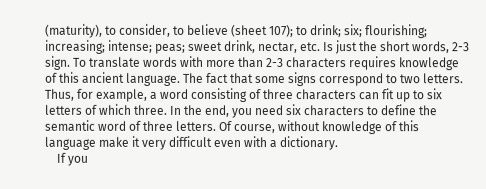(maturity), to consider, to believe (sheet 107); to drink; six; flourishing; increasing; intense; peas; sweet drink, nectar, etc. Is just the short words, 2-3 sign. To translate words with more than 2-3 characters requires knowledge of this ancient language. The fact that some signs correspond to two letters. Thus, for example, a word consisting of three characters can fit up to six letters of which three. In the end, you need six characters to define the semantic word of three letters. Of course, without knowledge of this language make it very difficult even with a dictionary.
    If you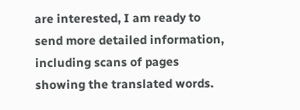are interested, I am ready to send more detailed information, including scans of pages showing the translated words.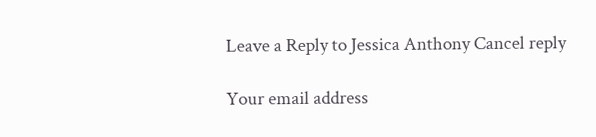Leave a Reply to Jessica Anthony Cancel reply

Your email address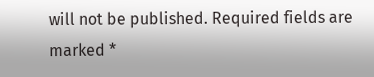will not be published. Required fields are marked *